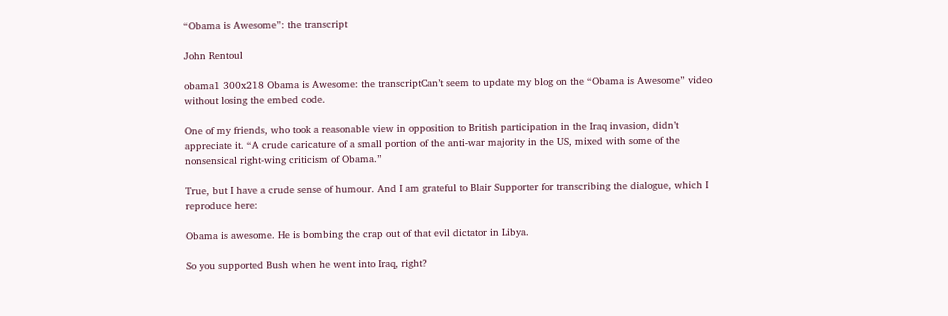“Obama is Awesome”: the transcript

John Rentoul

obama1 300x218 Obama is Awesome: the transcriptCan’t seem to update my blog on the “Obama is Awesome” video without losing the embed code.

One of my friends, who took a reasonable view in opposition to British participation in the Iraq invasion, didn’t appreciate it. “A crude caricature of a small portion of the anti-war majority in the US, mixed with some of the nonsensical right-wing criticism of Obama.”

True, but I have a crude sense of humour. And I am grateful to Blair Supporter for transcribing the dialogue, which I reproduce here:

Obama is awesome. He is bombing the crap out of that evil dictator in Libya.

So you supported Bush when he went into Iraq, right?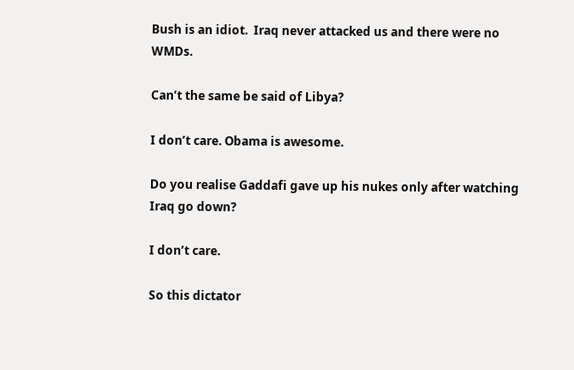Bush is an idiot.  Iraq never attacked us and there were no WMDs.

Can’t the same be said of Libya?

I don’t care. Obama is awesome.

Do you realise Gaddafi gave up his nukes only after watching Iraq go down?

I don’t care.

So this dictator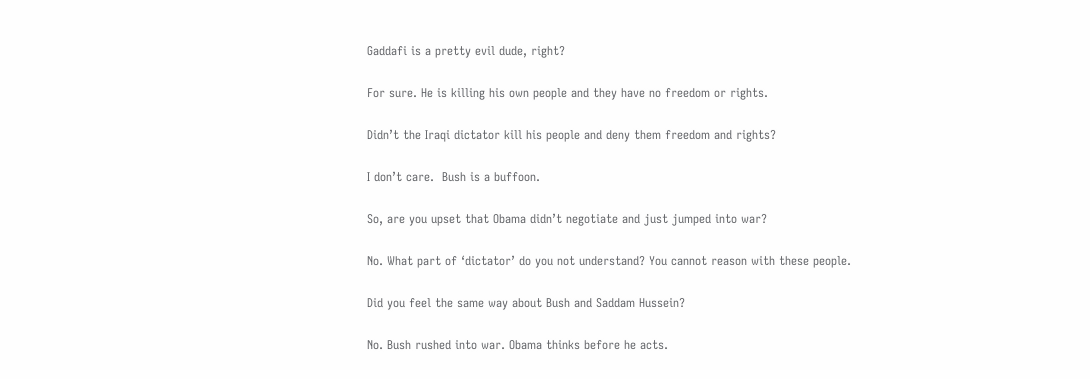Gaddafi is a pretty evil dude, right?

For sure. He is killing his own people and they have no freedom or rights.

Didn’t the Iraqi dictator kill his people and deny them freedom and rights?

I don’t care.  Bush is a buffoon.

So, are you upset that Obama didn’t negotiate and just jumped into war?

No. What part of ‘dictator’ do you not understand? You cannot reason with these people.

Did you feel the same way about Bush and Saddam Hussein?

No. Bush rushed into war. Obama thinks before he acts.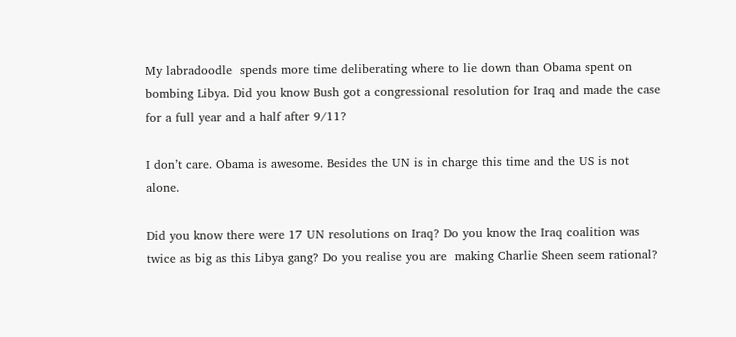My labradoodle  spends more time deliberating where to lie down than Obama spent on bombing Libya. Did you know Bush got a congressional resolution for Iraq and made the case for a full year and a half after 9/11?

I don’t care. Obama is awesome. Besides the UN is in charge this time and the US is not alone.

Did you know there were 17 UN resolutions on Iraq? Do you know the Iraq coalition was twice as big as this Libya gang? Do you realise you are  making Charlie Sheen seem rational?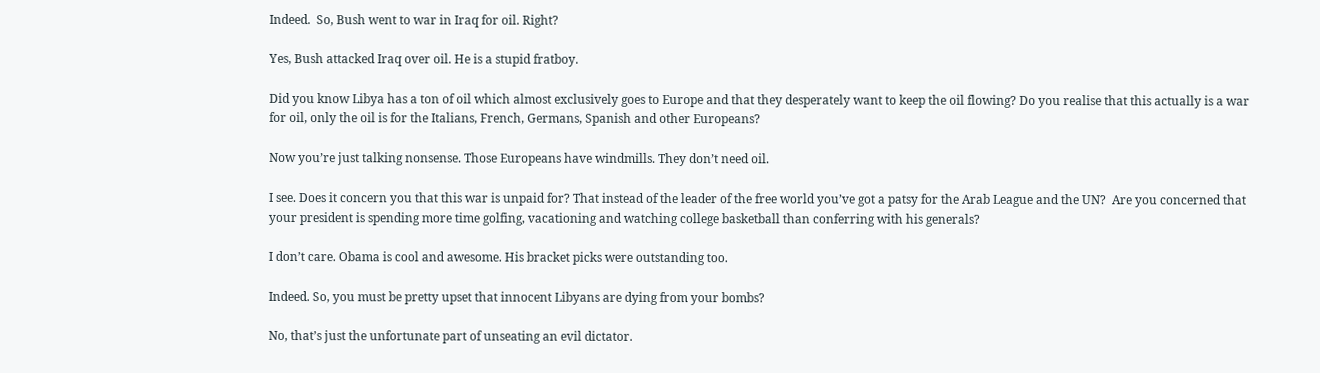Indeed.  So, Bush went to war in Iraq for oil. Right?

Yes, Bush attacked Iraq over oil. He is a stupid fratboy.

Did you know Libya has a ton of oil which almost exclusively goes to Europe and that they desperately want to keep the oil flowing? Do you realise that this actually is a war for oil, only the oil is for the Italians, French, Germans, Spanish and other Europeans?

Now you’re just talking nonsense. Those Europeans have windmills. They don’t need oil.

I see. Does it concern you that this war is unpaid for? That instead of the leader of the free world you’ve got a patsy for the Arab League and the UN?  Are you concerned that your president is spending more time golfing, vacationing and watching college basketball than conferring with his generals?

I don’t care. Obama is cool and awesome. His bracket picks were outstanding too.

Indeed. So, you must be pretty upset that innocent Libyans are dying from your bombs?

No, that’s just the unfortunate part of unseating an evil dictator.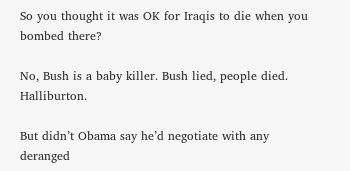So you thought it was OK for Iraqis to die when you bombed there?

No, Bush is a baby killer. Bush lied, people died. Halliburton.

But didn’t Obama say he’d negotiate with any deranged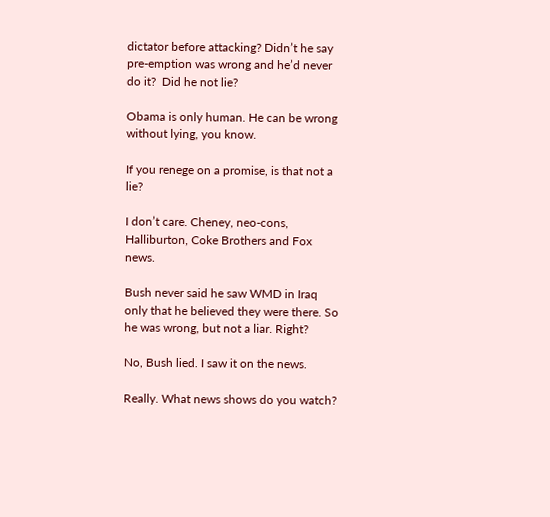dictator before attacking? Didn’t he say pre-emption was wrong and he’d never do it?  Did he not lie?

Obama is only human. He can be wrong without lying, you know.

If you renege on a promise, is that not a lie?

I don’t care. Cheney, neo-cons, Halliburton, Coke Brothers and Fox news.

Bush never said he saw WMD in Iraq only that he believed they were there. So he was wrong, but not a liar. Right?

No, Bush lied. I saw it on the news.

Really. What news shows do you watch?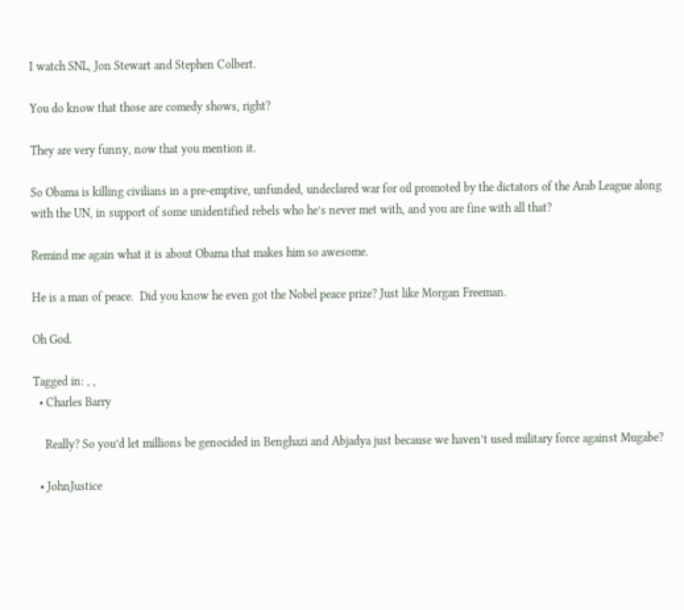I watch SNL, Jon Stewart and Stephen Colbert.

You do know that those are comedy shows, right?

They are very funny, now that you mention it.

So Obama is killing civilians in a pre-emptive, unfunded, undeclared war for oil promoted by the dictators of the Arab League along with the UN, in support of some unidentified rebels who he’s never met with, and you are fine with all that?

Remind me again what it is about Obama that makes him so awesome.

He is a man of peace.  Did you know he even got the Nobel peace prize? Just like Morgan Freeman.

Oh God.

Tagged in: , ,
  • Charles Barry

    Really? So you’d let millions be genocided in Benghazi and Abjadya just because we haven’t used military force against Mugabe?

  • JohnJustice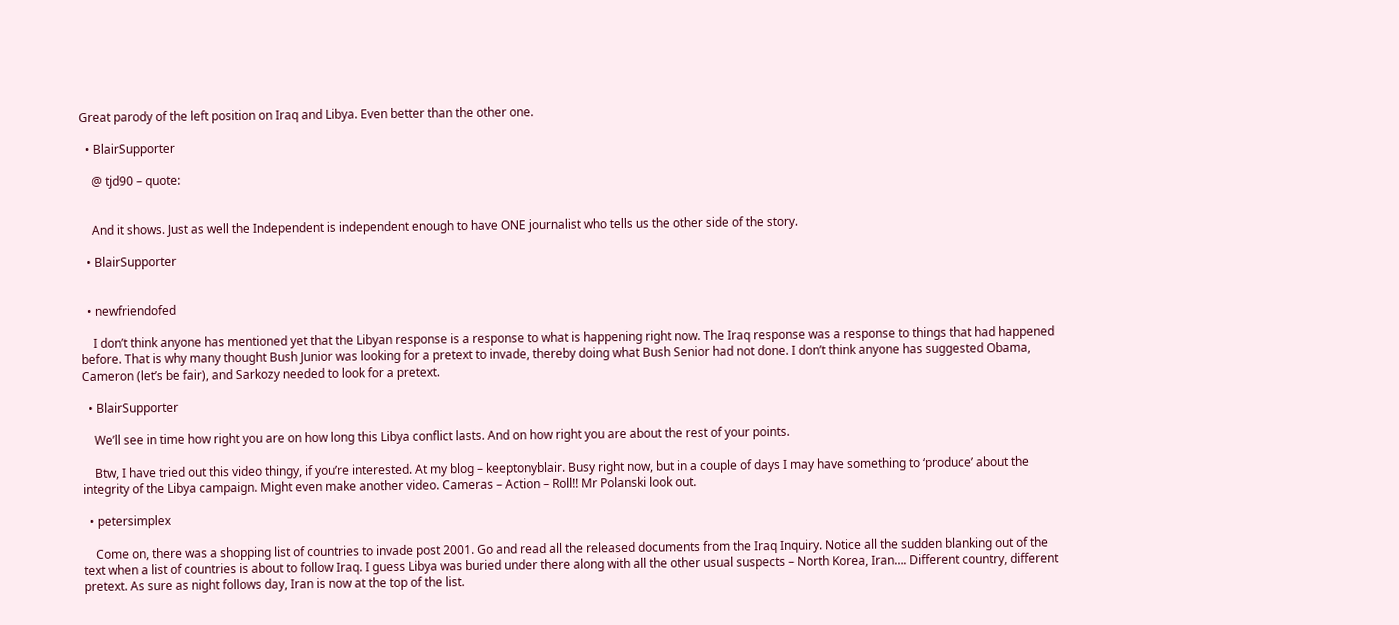Great parody of the left position on Iraq and Libya. Even better than the other one.

  • BlairSupporter

    @ tjd90 – quote:


    And it shows. Just as well the Independent is independent enough to have ONE journalist who tells us the other side of the story.

  • BlairSupporter


  • newfriendofed

    I don’t think anyone has mentioned yet that the Libyan response is a response to what is happening right now. The Iraq response was a response to things that had happened before. That is why many thought Bush Junior was looking for a pretext to invade, thereby doing what Bush Senior had not done. I don’t think anyone has suggested Obama, Cameron (let’s be fair), and Sarkozy needed to look for a pretext.

  • BlairSupporter

    We’ll see in time how right you are on how long this Libya conflict lasts. And on how right you are about the rest of your points.

    Btw, I have tried out this video thingy, if you’re interested. At my blog – keeptonyblair. Busy right now, but in a couple of days I may have something to ‘produce’ about the integrity of the Libya campaign. Might even make another video. Cameras – Action – Roll!! Mr Polanski look out.

  • petersimplex

    Come on, there was a shopping list of countries to invade post 2001. Go and read all the released documents from the Iraq Inquiry. Notice all the sudden blanking out of the text when a list of countries is about to follow Iraq. I guess Libya was buried under there along with all the other usual suspects – North Korea, Iran…. Different country, different pretext. As sure as night follows day, Iran is now at the top of the list.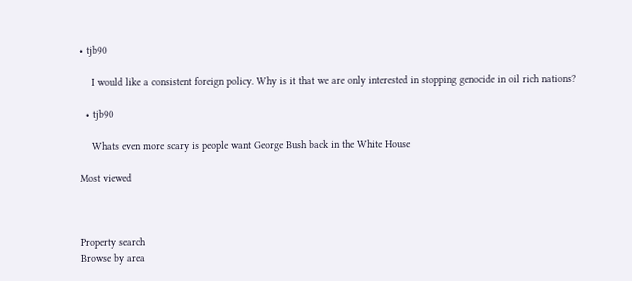• tjb90

    I would like a consistent foreign policy. Why is it that we are only interested in stopping genocide in oil rich nations?

  • tjb90

    Whats even more scary is people want George Bush back in the White House

Most viewed



Property search
Browse by area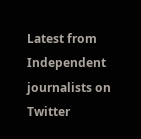Latest from Independent journalists on Twitter